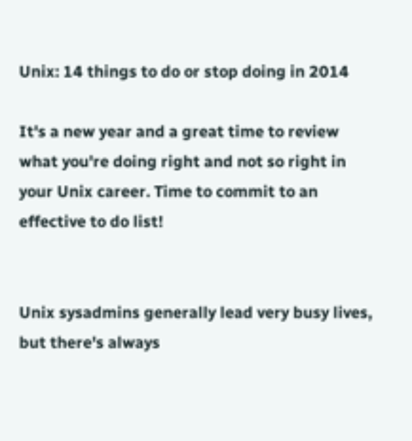Unix: 14 things to do or stop doing in 2014

It's a new year and a great time to review what you're doing right and not so right in your Unix career. Time to commit to an effective to do list!


Unix sysadmins generally lead very busy lives, but there's always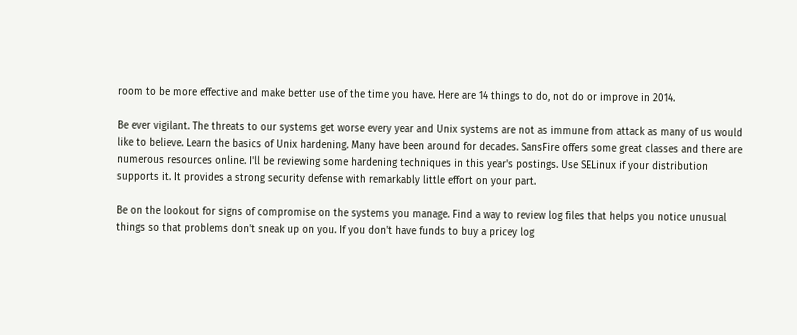room to be more effective and make better use of the time you have. Here are 14 things to do, not do or improve in 2014.

Be ever vigilant. The threats to our systems get worse every year and Unix systems are not as immune from attack as many of us would like to believe. Learn the basics of Unix hardening. Many have been around for decades. SansFire offers some great classes and there are numerous resources online. I'll be reviewing some hardening techniques in this year's postings. Use SELinux if your distribution supports it. It provides a strong security defense with remarkably little effort on your part.

Be on the lookout for signs of compromise on the systems you manage. Find a way to review log files that helps you notice unusual things so that problems don't sneak up on you. If you don't have funds to buy a pricey log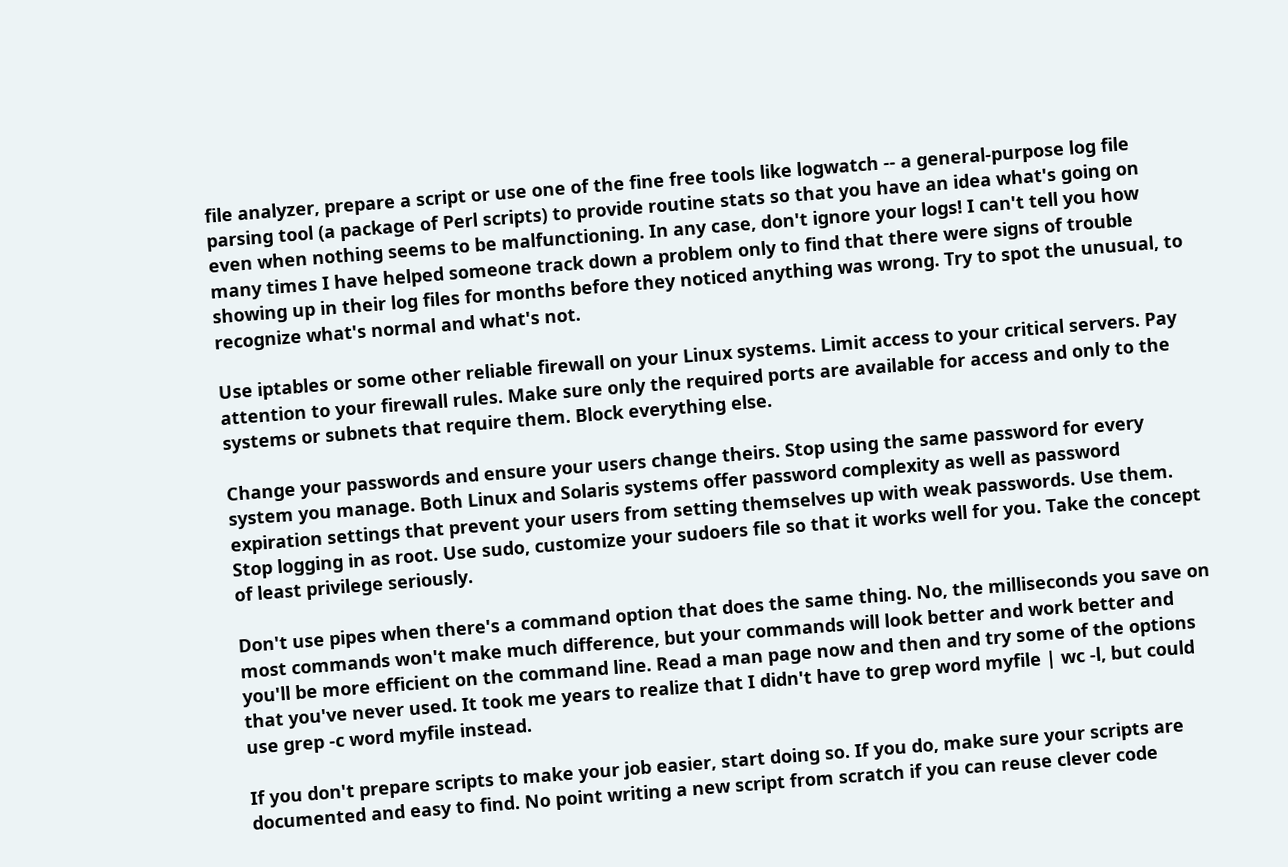file analyzer, prepare a script or use one of the fine free tools like logwatch -- a general-purpose log file parsing tool (a package of Perl scripts) to provide routine stats so that you have an idea what's going on even when nothing seems to be malfunctioning. In any case, don't ignore your logs! I can't tell you how many times I have helped someone track down a problem only to find that there were signs of trouble showing up in their log files for months before they noticed anything was wrong. Try to spot the unusual, to recognize what's normal and what's not.

Use iptables or some other reliable firewall on your Linux systems. Limit access to your critical servers. Pay attention to your firewall rules. Make sure only the required ports are available for access and only to the systems or subnets that require them. Block everything else.

Change your passwords and ensure your users change theirs. Stop using the same password for every system you manage. Both Linux and Solaris systems offer password complexity as well as password expiration settings that prevent your users from setting themselves up with weak passwords. Use them. Stop logging in as root. Use sudo, customize your sudoers file so that it works well for you. Take the concept of least privilege seriously.

Don't use pipes when there's a command option that does the same thing. No, the milliseconds you save on most commands won't make much difference, but your commands will look better and work better and you'll be more efficient on the command line. Read a man page now and then and try some of the options that you've never used. It took me years to realize that I didn't have to grep word myfile | wc -l, but could use grep -c word myfile instead.

If you don't prepare scripts to make your job easier, start doing so. If you do, make sure your scripts are documented and easy to find. No point writing a new script from scratch if you can reuse clever code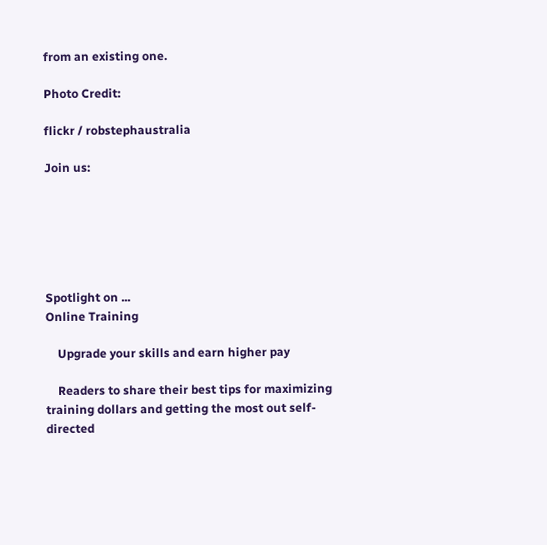from an existing one.

Photo Credit:

flickr / robstephaustralia

Join us:






Spotlight on ...
Online Training

    Upgrade your skills and earn higher pay

    Readers to share their best tips for maximizing training dollars and getting the most out self-directed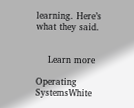learning. Here’s what they said.


    Learn more

Operating SystemsWhite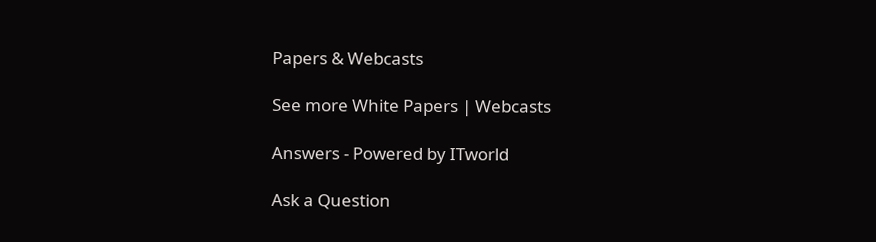Papers & Webcasts

See more White Papers | Webcasts

Answers - Powered by ITworld

Ask a Question